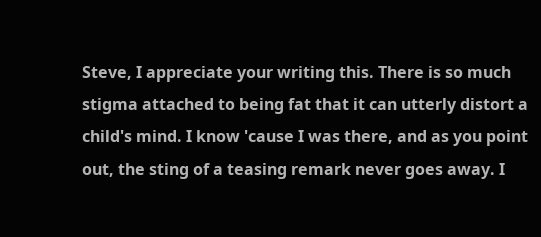Steve, I appreciate your writing this. There is so much stigma attached to being fat that it can utterly distort a child's mind. I know 'cause I was there, and as you point out, the sting of a teasing remark never goes away. I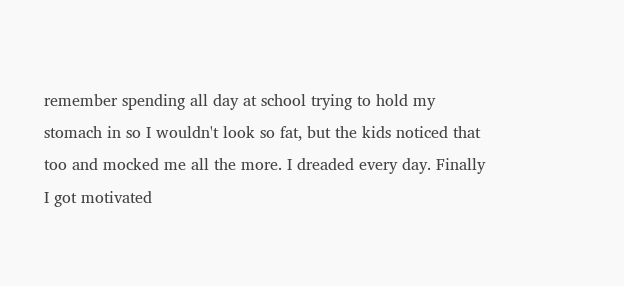remember spending all day at school trying to hold my stomach in so I wouldn't look so fat, but the kids noticed that too and mocked me all the more. I dreaded every day. Finally I got motivated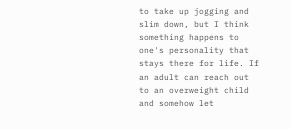to take up jogging and slim down, but I think something happens to one's personality that stays there for life. If an adult can reach out to an overweight child and somehow let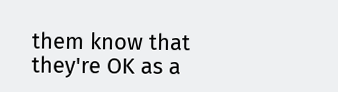them know that they're OK as a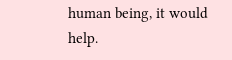human being, it would help.